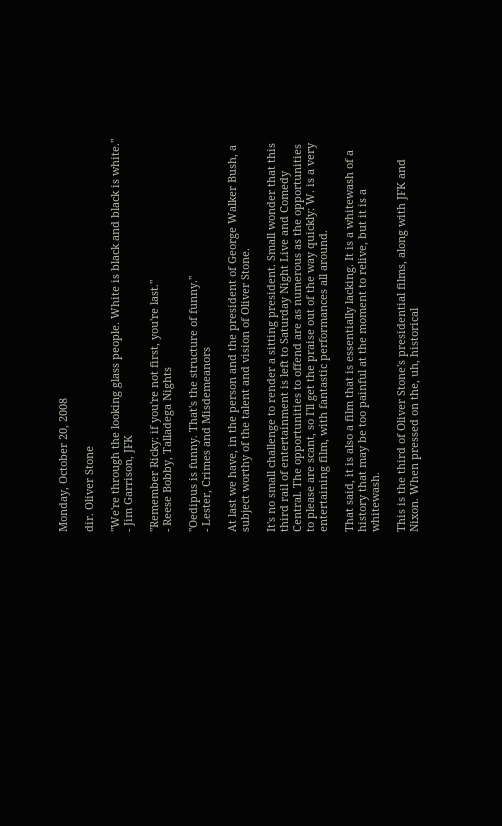Monday, October 20, 2008

dir. Oliver Stone

"We're through the looking glass people. White is black and black is white."
- Jim Garrison, JFK

"Remember Ricky: if you're not first, you're last."
- Reese Bobby, Talladega Nights

"Oedipus is funny. That's the structure of funny."
- Lester, Crimes and Misdemeanors

At last we have, in the person and the president of George Walker Bush, a subject worthy of the talent and vision of Oliver Stone.

It's no small challenge to render a sitting president. Small wonder that this third rail of entertainment is left to Saturday Night Live and Comedy Central. The opportunities to offend are as numerous as the opportunities to please are scant, so I'll get the praise out of the way quickly: W. is a very entertaining film, with fantastic performances all around.

That said, it is also a film that is essentially lacking. It is a whitewash of a history that may be too painful at the moment to relive, but it is a whitewash.

This is the third of Oliver Stone's presidential films, along with JFK and Nixon. When pressed on the, uh, historical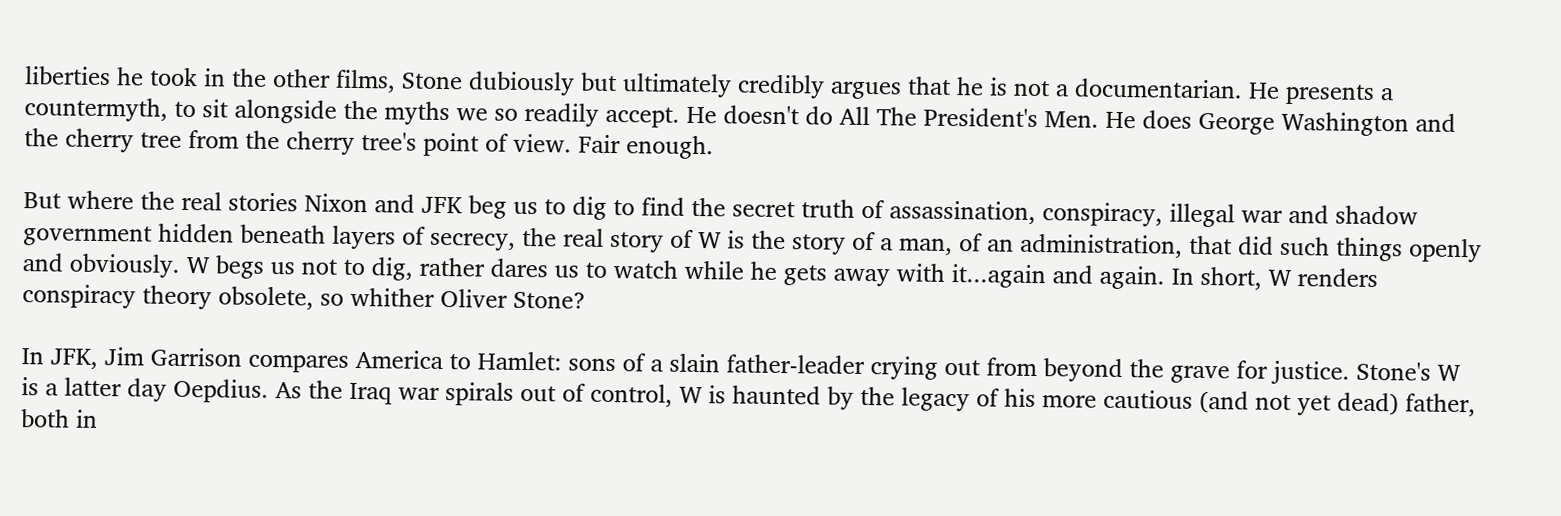liberties he took in the other films, Stone dubiously but ultimately credibly argues that he is not a documentarian. He presents a countermyth, to sit alongside the myths we so readily accept. He doesn't do All The President's Men. He does George Washington and the cherry tree from the cherry tree's point of view. Fair enough.

But where the real stories Nixon and JFK beg us to dig to find the secret truth of assassination, conspiracy, illegal war and shadow government hidden beneath layers of secrecy, the real story of W is the story of a man, of an administration, that did such things openly and obviously. W begs us not to dig, rather dares us to watch while he gets away with it...again and again. In short, W renders conspiracy theory obsolete, so whither Oliver Stone?

In JFK, Jim Garrison compares America to Hamlet: sons of a slain father-leader crying out from beyond the grave for justice. Stone's W is a latter day Oepdius. As the Iraq war spirals out of control, W is haunted by the legacy of his more cautious (and not yet dead) father, both in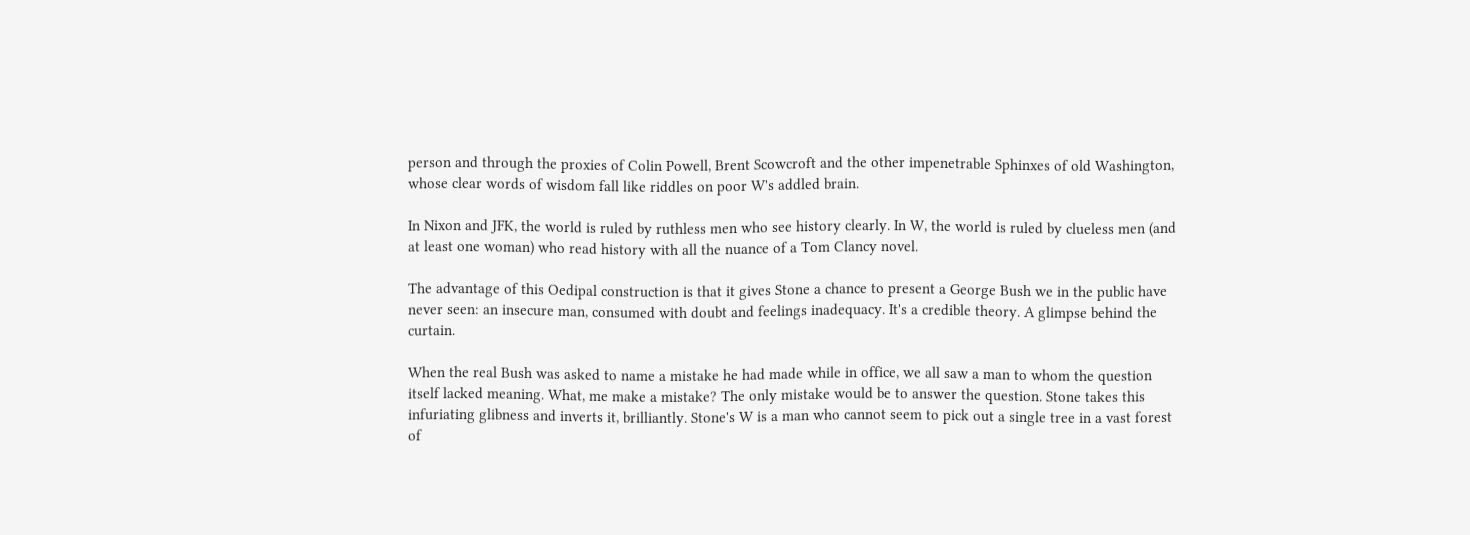person and through the proxies of Colin Powell, Brent Scowcroft and the other impenetrable Sphinxes of old Washington, whose clear words of wisdom fall like riddles on poor W's addled brain.

In Nixon and JFK, the world is ruled by ruthless men who see history clearly. In W, the world is ruled by clueless men (and at least one woman) who read history with all the nuance of a Tom Clancy novel.

The advantage of this Oedipal construction is that it gives Stone a chance to present a George Bush we in the public have never seen: an insecure man, consumed with doubt and feelings inadequacy. It's a credible theory. A glimpse behind the curtain.

When the real Bush was asked to name a mistake he had made while in office, we all saw a man to whom the question itself lacked meaning. What, me make a mistake? The only mistake would be to answer the question. Stone takes this infuriating glibness and inverts it, brilliantly. Stone's W is a man who cannot seem to pick out a single tree in a vast forest of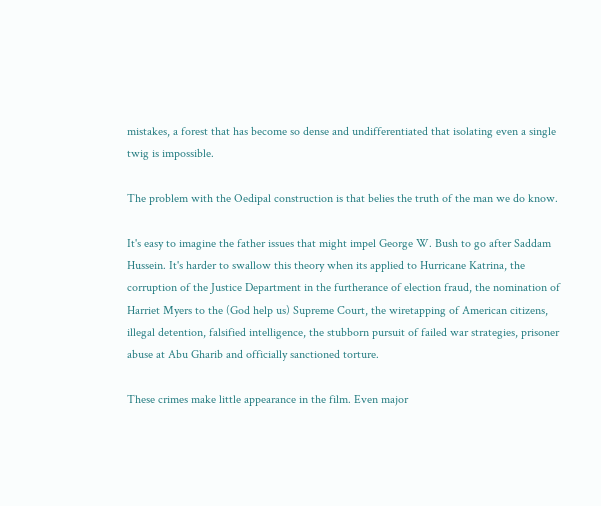mistakes, a forest that has become so dense and undifferentiated that isolating even a single twig is impossible.

The problem with the Oedipal construction is that belies the truth of the man we do know.

It's easy to imagine the father issues that might impel George W. Bush to go after Saddam Hussein. It's harder to swallow this theory when its applied to Hurricane Katrina, the corruption of the Justice Department in the furtherance of election fraud, the nomination of Harriet Myers to the (God help us) Supreme Court, the wiretapping of American citizens, illegal detention, falsified intelligence, the stubborn pursuit of failed war strategies, prisoner abuse at Abu Gharib and officially sanctioned torture.

These crimes make little appearance in the film. Even major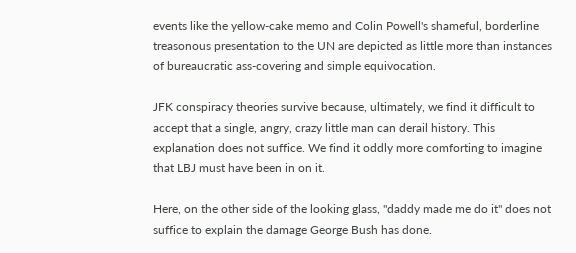events like the yellow-cake memo and Colin Powell's shameful, borderline treasonous presentation to the UN are depicted as little more than instances of bureaucratic ass-covering and simple equivocation.

JFK conspiracy theories survive because, ultimately, we find it difficult to accept that a single, angry, crazy little man can derail history. This explanation does not suffice. We find it oddly more comforting to imagine that LBJ must have been in on it.

Here, on the other side of the looking glass, "daddy made me do it" does not suffice to explain the damage George Bush has done.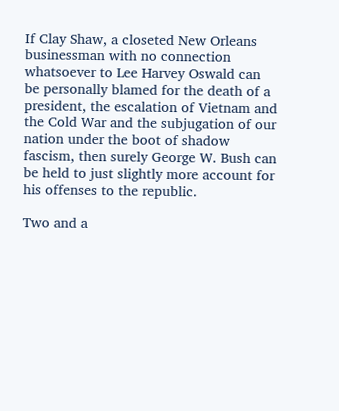If Clay Shaw, a closeted New Orleans businessman with no connection whatsoever to Lee Harvey Oswald can be personally blamed for the death of a president, the escalation of Vietnam and the Cold War and the subjugation of our nation under the boot of shadow fascism, then surely George W. Bush can be held to just slightly more account for his offenses to the republic.

Two and a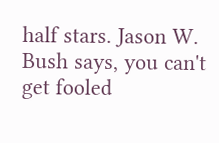half stars. Jason W. Bush says, you can't get fooled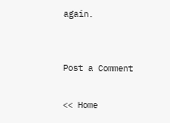again.


Post a Comment

<< Home